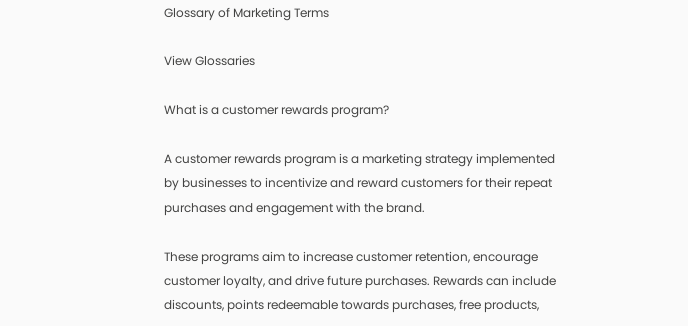Glossary of Marketing Terms

View Glossaries

What is a customer rewards program?

A customer rewards program is a marketing strategy implemented by businesses to incentivize and reward customers for their repeat purchases and engagement with the brand.

These programs aim to increase customer retention, encourage customer loyalty, and drive future purchases. Rewards can include discounts, points redeemable towards purchases, free products,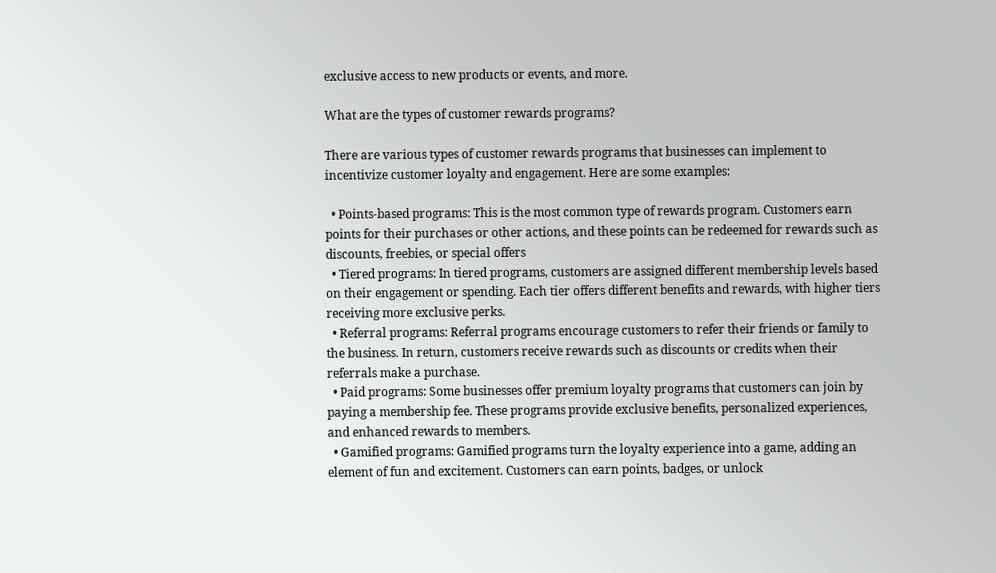exclusive access to new products or events, and more.

What are the types of customer rewards programs?

There are various types of customer rewards programs that businesses can implement to incentivize customer loyalty and engagement. Here are some examples:

  • Points-based programs: This is the most common type of rewards program. Customers earn points for their purchases or other actions, and these points can be redeemed for rewards such as discounts, freebies, or special offers
  • Tiered programs: In tiered programs, customers are assigned different membership levels based on their engagement or spending. Each tier offers different benefits and rewards, with higher tiers receiving more exclusive perks.
  • Referral programs: Referral programs encourage customers to refer their friends or family to the business. In return, customers receive rewards such as discounts or credits when their referrals make a purchase.
  • Paid programs: Some businesses offer premium loyalty programs that customers can join by paying a membership fee. These programs provide exclusive benefits, personalized experiences, and enhanced rewards to members.
  • Gamified programs: Gamified programs turn the loyalty experience into a game, adding an element of fun and excitement. Customers can earn points, badges, or unlock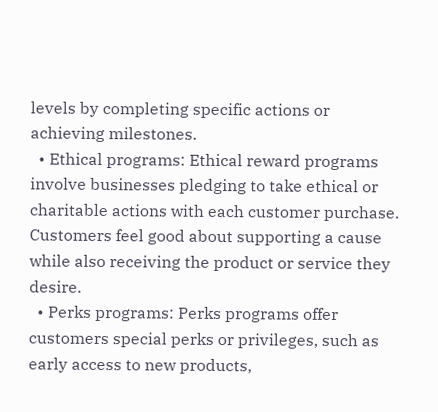levels by completing specific actions or achieving milestones.
  • Ethical programs: Ethical reward programs involve businesses pledging to take ethical or charitable actions with each customer purchase. Customers feel good about supporting a cause while also receiving the product or service they desire.
  • Perks programs: Perks programs offer customers special perks or privileges, such as early access to new products,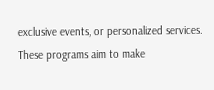exclusive events, or personalized services. These programs aim to make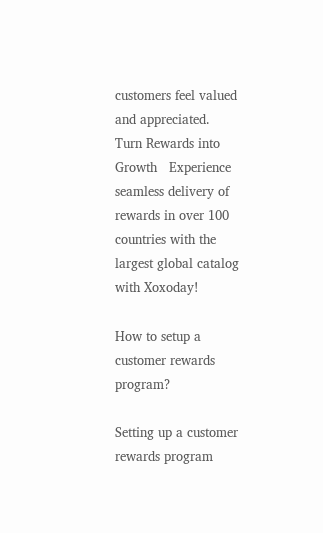customers feel valued and appreciated.
Turn Rewards into Growth   Experience seamless delivery of rewards in over 100 countries with the largest global catalog with Xoxoday!

How to setup a customer rewards program?

Setting up a customer rewards program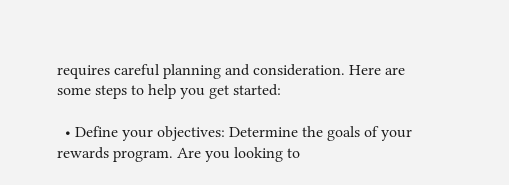requires careful planning and consideration. Here are some steps to help you get started:

  • Define your objectives: Determine the goals of your rewards program. Are you looking to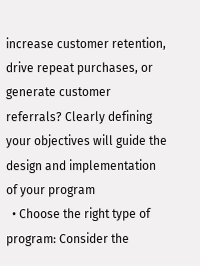increase customer retention, drive repeat purchases, or generate customer referrals? Clearly defining your objectives will guide the design and implementation of your program
  • Choose the right type of program: Consider the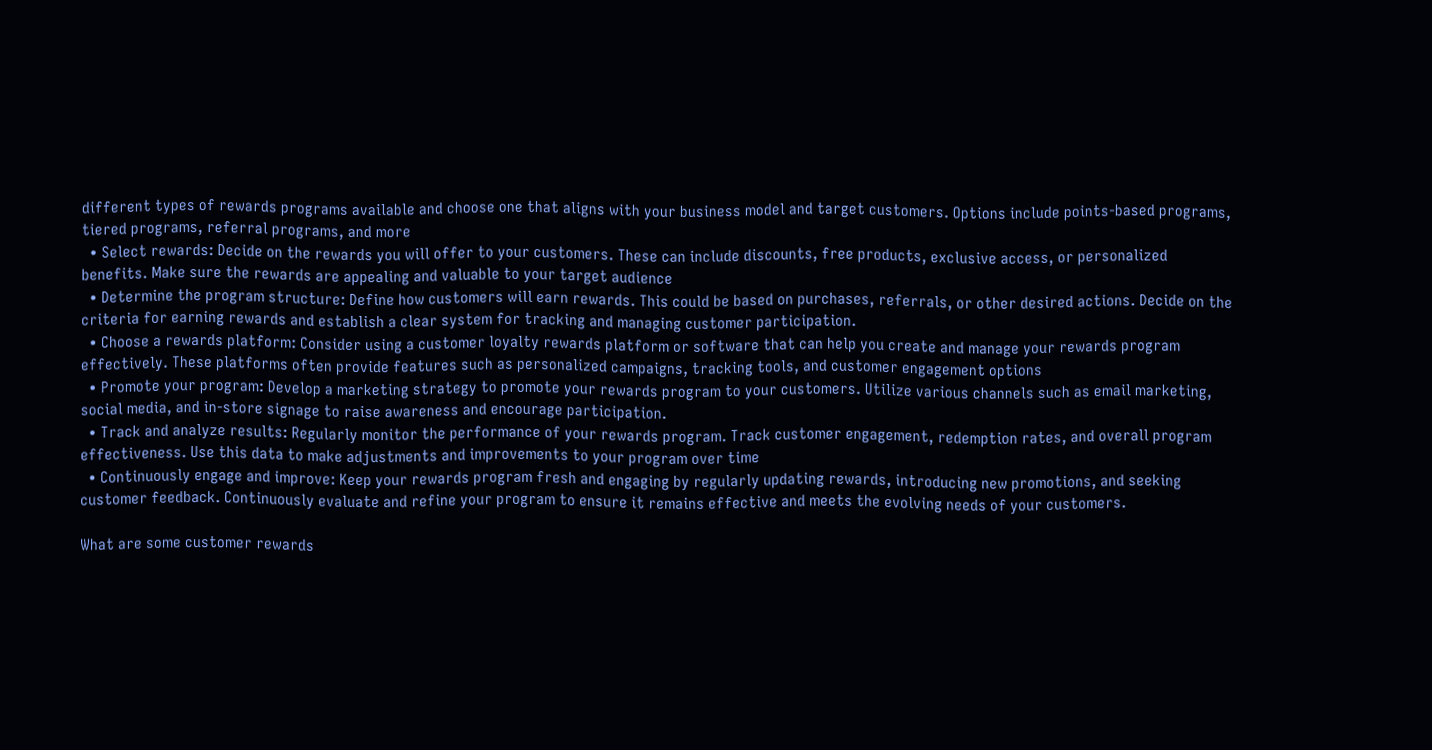different types of rewards programs available and choose one that aligns with your business model and target customers. Options include points-based programs, tiered programs, referral programs, and more
  • Select rewards: Decide on the rewards you will offer to your customers. These can include discounts, free products, exclusive access, or personalized benefits. Make sure the rewards are appealing and valuable to your target audience
  • Determine the program structure: Define how customers will earn rewards. This could be based on purchases, referrals, or other desired actions. Decide on the criteria for earning rewards and establish a clear system for tracking and managing customer participation.
  • Choose a rewards platform: Consider using a customer loyalty rewards platform or software that can help you create and manage your rewards program effectively. These platforms often provide features such as personalized campaigns, tracking tools, and customer engagement options
  • Promote your program: Develop a marketing strategy to promote your rewards program to your customers. Utilize various channels such as email marketing, social media, and in-store signage to raise awareness and encourage participation.
  • Track and analyze results: Regularly monitor the performance of your rewards program. Track customer engagement, redemption rates, and overall program effectiveness. Use this data to make adjustments and improvements to your program over time
  • Continuously engage and improve: Keep your rewards program fresh and engaging by regularly updating rewards, introducing new promotions, and seeking customer feedback. Continuously evaluate and refine your program to ensure it remains effective and meets the evolving needs of your customers.

What are some customer rewards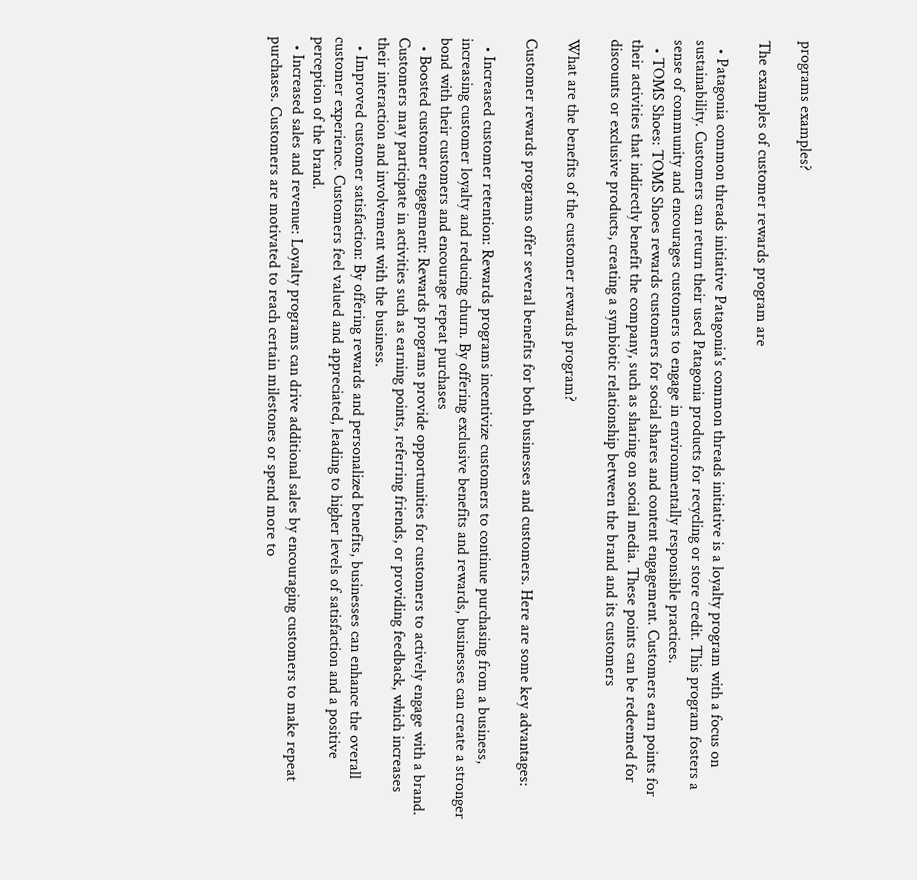programs examples?

The examples of customer rewards program are

  • Patagonia common threads initiative Patagonia's common threads initiative is a loyalty program with a focus on sustainability. Customers can return their used Patagonia products for recycling or store credit. This program fosters a sense of community and encourages customers to engage in environmentally responsible practices.
  • TOMS Shoes: TOMS Shoes rewards customers for social shares and content engagement. Customers earn points for their activities that indirectly benefit the company, such as sharing on social media. These points can be redeemed for discounts or exclusive products, creating a symbiotic relationship between the brand and its customers

What are the benefits of the customer rewards program?

Customer rewards programs offer several benefits for both businesses and customers. Here are some key advantages:

  • Increased customer retention: Rewards programs incentivize customers to continue purchasing from a business, increasing customer loyalty and reducing churn. By offering exclusive benefits and rewards, businesses can create a stronger bond with their customers and encourage repeat purchases
  • Boosted customer engagement: Rewards programs provide opportunities for customers to actively engage with a brand. Customers may participate in activities such as earning points, referring friends, or providing feedback, which increases their interaction and involvement with the business.
  • Improved customer satisfaction: By offering rewards and personalized benefits, businesses can enhance the overall customer experience. Customers feel valued and appreciated, leading to higher levels of satisfaction and a positive perception of the brand.
  • Increased sales and revenue: Loyalty programs can drive additional sales by encouraging customers to make repeat purchases. Customers are motivated to reach certain milestones or spend more to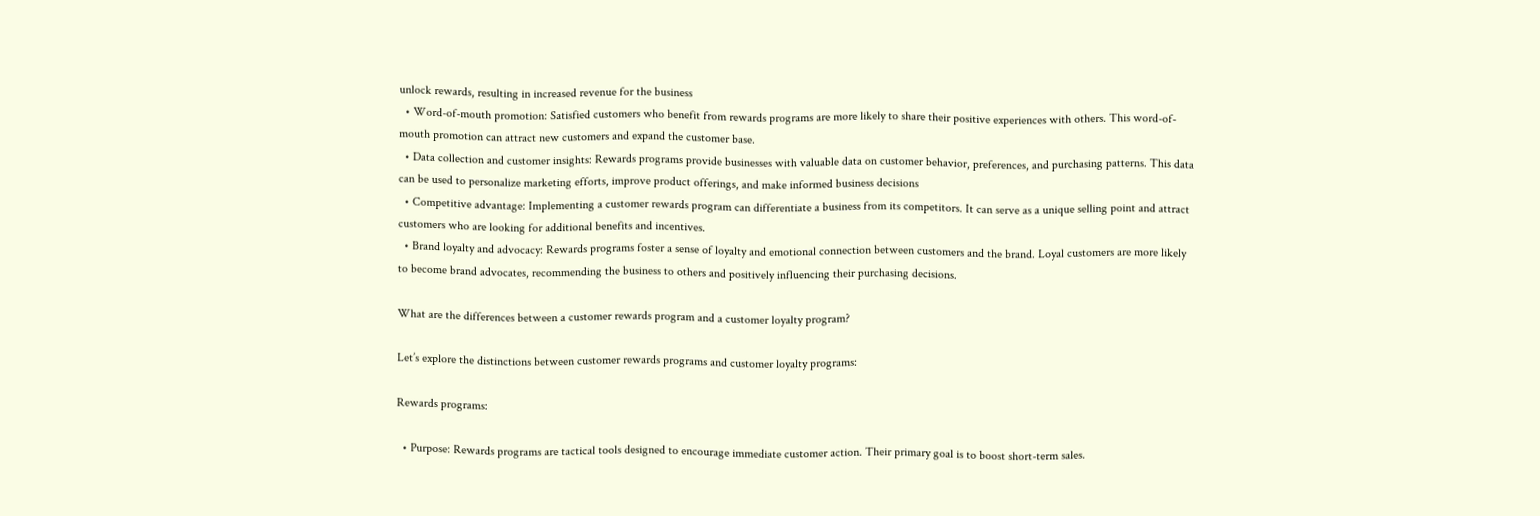unlock rewards, resulting in increased revenue for the business
  • Word-of-mouth promotion: Satisfied customers who benefit from rewards programs are more likely to share their positive experiences with others. This word-of-mouth promotion can attract new customers and expand the customer base.
  • Data collection and customer insights: Rewards programs provide businesses with valuable data on customer behavior, preferences, and purchasing patterns. This data can be used to personalize marketing efforts, improve product offerings, and make informed business decisions
  • Competitive advantage: Implementing a customer rewards program can differentiate a business from its competitors. It can serve as a unique selling point and attract customers who are looking for additional benefits and incentives.
  • Brand loyalty and advocacy: Rewards programs foster a sense of loyalty and emotional connection between customers and the brand. Loyal customers are more likely to become brand advocates, recommending the business to others and positively influencing their purchasing decisions.

What are the differences between a customer rewards program and a customer loyalty program?

Let’s explore the distinctions between customer rewards programs and customer loyalty programs:

Rewards programs:

  • Purpose: Rewards programs are tactical tools designed to encourage immediate customer action. Their primary goal is to boost short-term sales.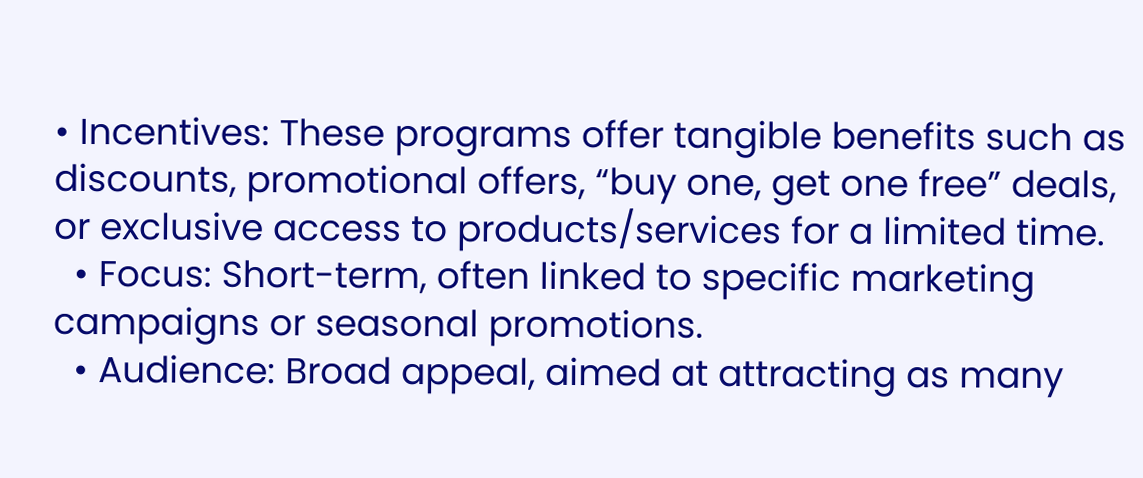• Incentives: These programs offer tangible benefits such as discounts, promotional offers, “buy one, get one free” deals, or exclusive access to products/services for a limited time.
  • Focus: Short-term, often linked to specific marketing campaigns or seasonal promotions.
  • Audience: Broad appeal, aimed at attracting as many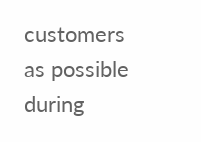customers as possible during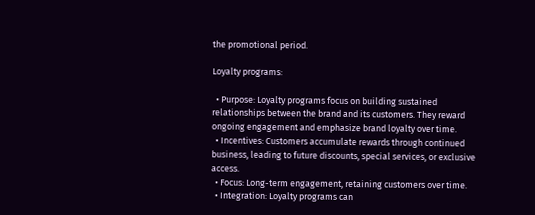the promotional period.

Loyalty programs:

  • Purpose: Loyalty programs focus on building sustained relationships between the brand and its customers. They reward ongoing engagement and emphasize brand loyalty over time.
  • Incentives: Customers accumulate rewards through continued business, leading to future discounts, special services, or exclusive access.
  • Focus: Long-term engagement, retaining customers over time.
  • Integration: Loyalty programs can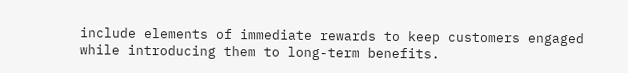include elements of immediate rewards to keep customers engaged while introducing them to long-term benefits.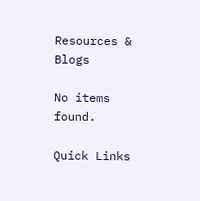Resources & Blogs

No items found.

Quick Links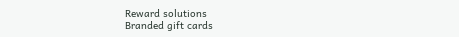Reward solutions
Branded gift cards